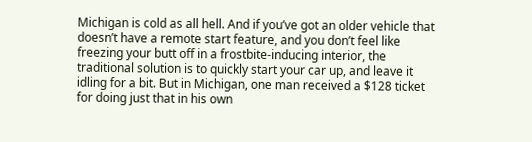Michigan is cold as all hell. And if you’ve got an older vehicle that doesn’t have a remote start feature, and you don’t feel like freezing your butt off in a frostbite-inducing interior, the traditional solution is to quickly start your car up, and leave it idling for a bit. But in Michigan, one man received a $128 ticket for doing just that in his own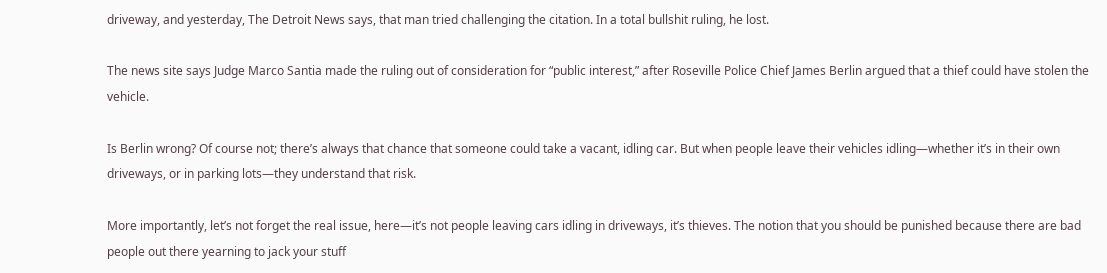driveway, and yesterday, The Detroit News says, that man tried challenging the citation. In a total bullshit ruling, he lost.

The news site says Judge Marco Santia made the ruling out of consideration for “public interest,” after Roseville Police Chief James Berlin argued that a thief could have stolen the vehicle.

Is Berlin wrong? Of course not; there’s always that chance that someone could take a vacant, idling car. But when people leave their vehicles idling—whether it’s in their own driveways, or in parking lots—they understand that risk.

More importantly, let’s not forget the real issue, here—it’s not people leaving cars idling in driveways, it’s thieves. The notion that you should be punished because there are bad people out there yearning to jack your stuff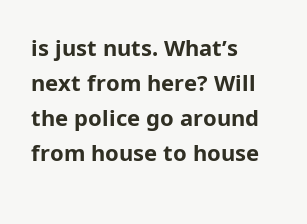is just nuts. What’s next from here? Will the police go around from house to house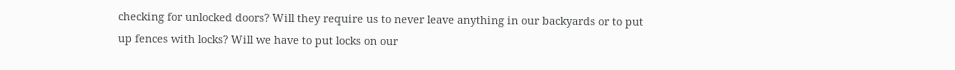checking for unlocked doors? Will they require us to never leave anything in our backyards or to put up fences with locks? Will we have to put locks on our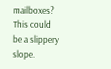mailboxes? This could be a slippery slope.